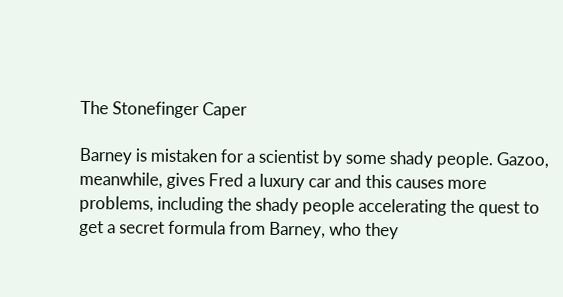The Stonefinger Caper

Barney is mistaken for a scientist by some shady people. Gazoo, meanwhile, gives Fred a luxury car and this causes more problems, including the shady people accelerating the quest to get a secret formula from Barney, who they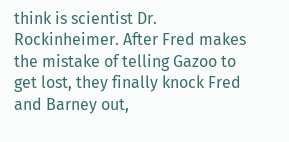think is scientist Dr. Rockinheimer. After Fred makes the mistake of telling Gazoo to get lost, they finally knock Fred and Barney out,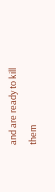and are ready to kill them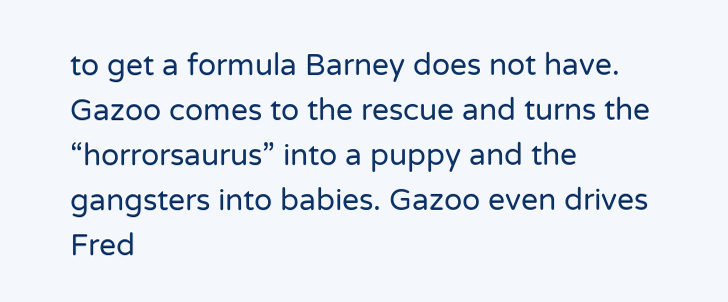to get a formula Barney does not have. Gazoo comes to the rescue and turns the “horrorsaurus” into a puppy and the gangsters into babies. Gazoo even drives Fred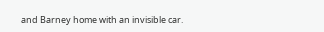and Barney home with an invisible car.